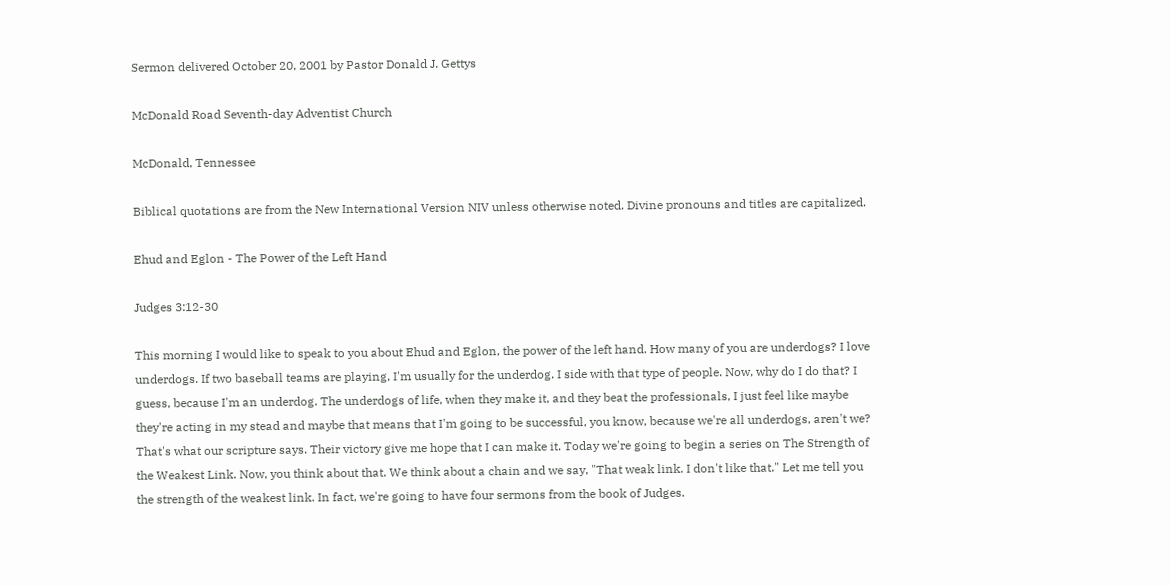Sermon delivered October 20, 2001 by Pastor Donald J. Gettys

McDonald Road Seventh-day Adventist Church

McDonald, Tennessee

Biblical quotations are from the New International Version NIV unless otherwise noted. Divine pronouns and titles are capitalized.

Ehud and Eglon - The Power of the Left Hand

Judges 3:12-30

This morning I would like to speak to you about Ehud and Eglon, the power of the left hand. How many of you are underdogs? I love underdogs. If two baseball teams are playing, I'm usually for the underdog. I side with that type of people. Now, why do I do that? I guess, because I'm an underdog. The underdogs of life, when they make it, and they beat the professionals, I just feel like maybe they're acting in my stead and maybe that means that I'm going to be successful, you know, because we're all underdogs, aren't we? That's what our scripture says. Their victory give me hope that I can make it. Today we're going to begin a series on The Strength of the Weakest Link. Now, you think about that. We think about a chain and we say, "That weak link. I don't like that." Let me tell you the strength of the weakest link. In fact, we're going to have four sermons from the book of Judges.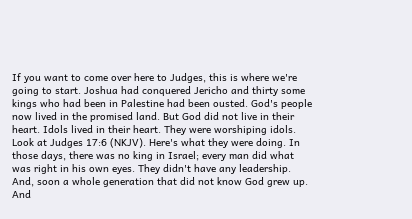If you want to come over here to Judges, this is where we're going to start. Joshua had conquered Jericho and thirty some kings who had been in Palestine had been ousted. God's people now lived in the promised land. But God did not live in their heart. Idols lived in their heart. They were worshiping idols. Look at Judges 17:6 (NKJV). Here's what they were doing. In those days, there was no king in Israel; every man did what was right in his own eyes. They didn't have any leadership. And, soon a whole generation that did not know God grew up. And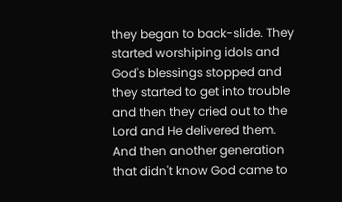they began to back-slide. They started worshiping idols and God's blessings stopped and they started to get into trouble and then they cried out to the Lord and He delivered them. And then another generation that didn't know God came to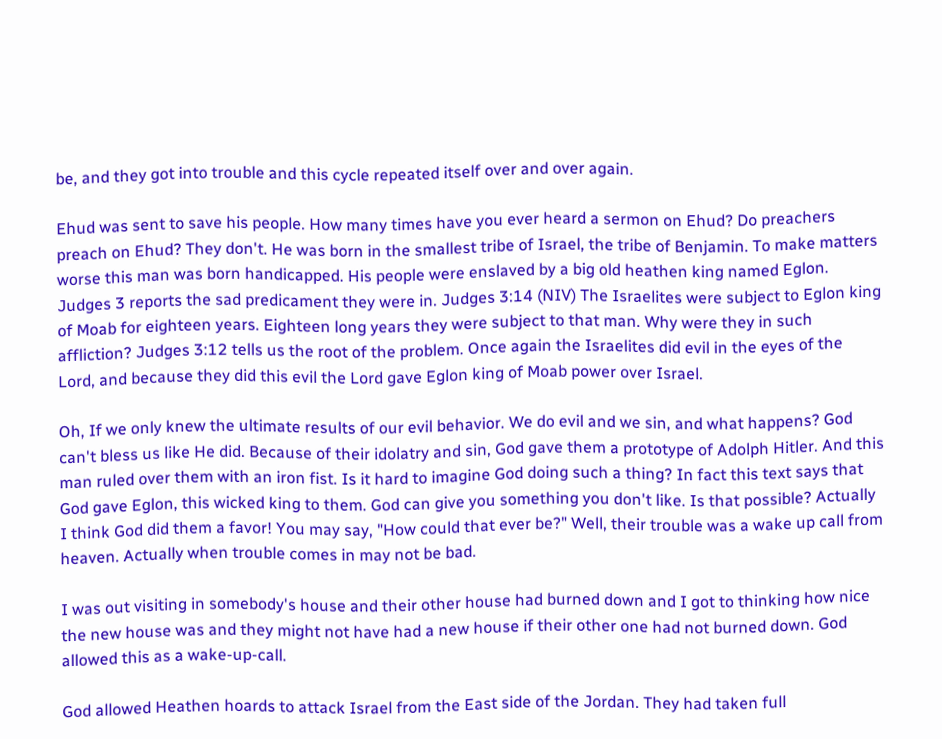be, and they got into trouble and this cycle repeated itself over and over again.

Ehud was sent to save his people. How many times have you ever heard a sermon on Ehud? Do preachers preach on Ehud? They don't. He was born in the smallest tribe of Israel, the tribe of Benjamin. To make matters worse this man was born handicapped. His people were enslaved by a big old heathen king named Eglon. Judges 3 reports the sad predicament they were in. Judges 3:14 (NIV) The Israelites were subject to Eglon king of Moab for eighteen years. Eighteen long years they were subject to that man. Why were they in such affliction? Judges 3:12 tells us the root of the problem. Once again the Israelites did evil in the eyes of the Lord, and because they did this evil the Lord gave Eglon king of Moab power over Israel.

Oh, If we only knew the ultimate results of our evil behavior. We do evil and we sin, and what happens? God can't bless us like He did. Because of their idolatry and sin, God gave them a prototype of Adolph Hitler. And this man ruled over them with an iron fist. Is it hard to imagine God doing such a thing? In fact this text says that God gave Eglon, this wicked king to them. God can give you something you don't like. Is that possible? Actually I think God did them a favor! You may say, "How could that ever be?" Well, their trouble was a wake up call from heaven. Actually when trouble comes in may not be bad.

I was out visiting in somebody's house and their other house had burned down and I got to thinking how nice the new house was and they might not have had a new house if their other one had not burned down. God allowed this as a wake-up-call.

God allowed Heathen hoards to attack Israel from the East side of the Jordan. They had taken full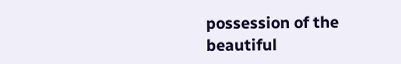possession of the beautiful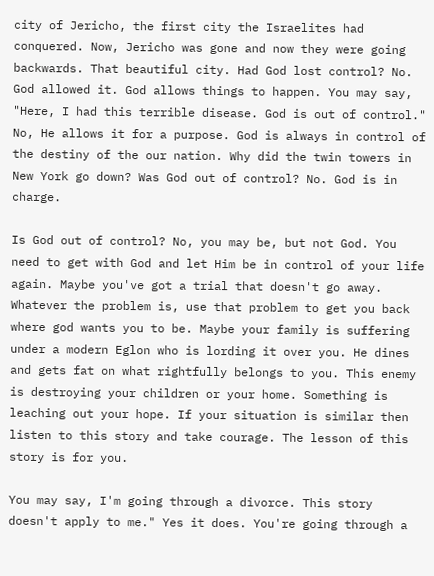city of Jericho, the first city the Israelites had conquered. Now, Jericho was gone and now they were going backwards. That beautiful city. Had God lost control? No. God allowed it. God allows things to happen. You may say, "Here, I had this terrible disease. God is out of control." No, He allows it for a purpose. God is always in control of the destiny of the our nation. Why did the twin towers in New York go down? Was God out of control? No. God is in charge.

Is God out of control? No, you may be, but not God. You need to get with God and let Him be in control of your life again. Maybe you've got a trial that doesn't go away. Whatever the problem is, use that problem to get you back where god wants you to be. Maybe your family is suffering under a modern Eglon who is lording it over you. He dines and gets fat on what rightfully belongs to you. This enemy is destroying your children or your home. Something is leaching out your hope. If your situation is similar then listen to this story and take courage. The lesson of this story is for you.

You may say, I'm going through a divorce. This story doesn't apply to me." Yes it does. You're going through a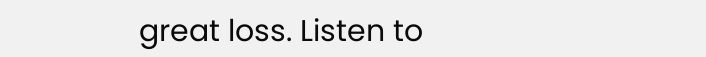great loss. Listen to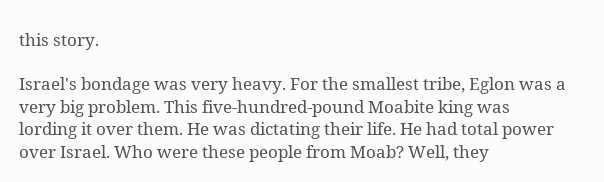this story.

Israel's bondage was very heavy. For the smallest tribe, Eglon was a very big problem. This five-hundred-pound Moabite king was lording it over them. He was dictating their life. He had total power over Israel. Who were these people from Moab? Well, they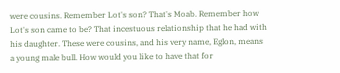were cousins. Remember Lot's son? That's Moab. Remember how Lot's son came to be? That incestuous relationship that he had with his daughter. These were cousins, and his very name, Eglon, means a young male bull. How would you like to have that for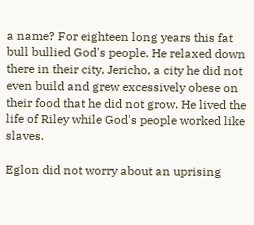a name? For eighteen long years this fat bull bullied God's people. He relaxed down there in their city, Jericho, a city he did not even build and grew excessively obese on their food that he did not grow. He lived the life of Riley while God's people worked like slaves.

Eglon did not worry about an uprising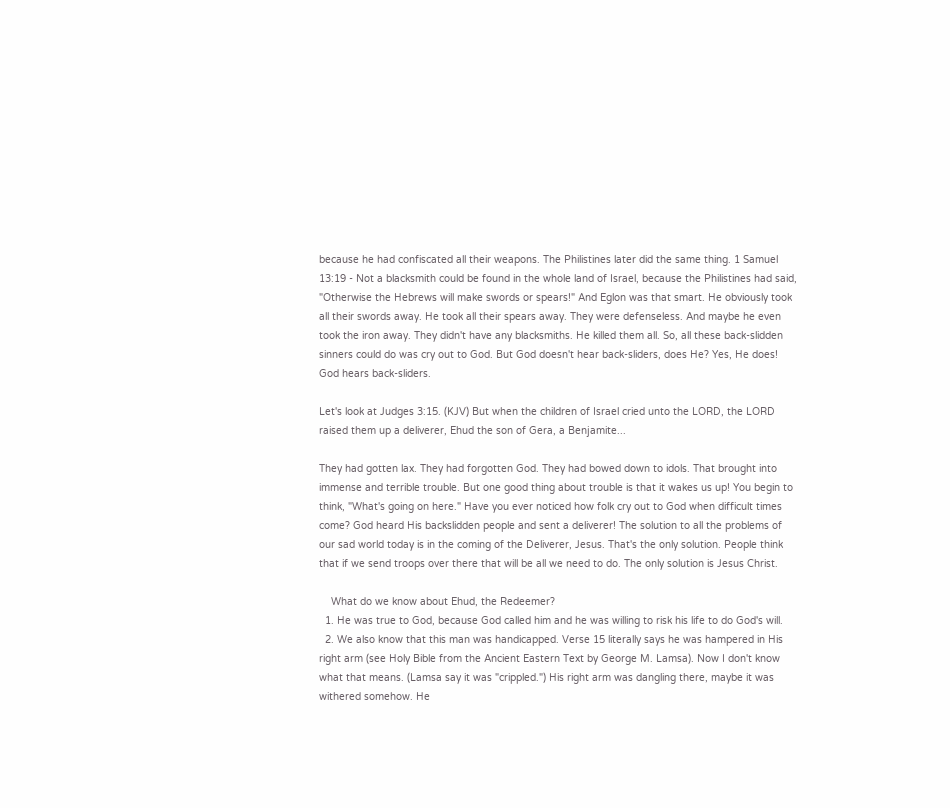because he had confiscated all their weapons. The Philistines later did the same thing. 1 Samuel 13:19 - Not a blacksmith could be found in the whole land of Israel, because the Philistines had said, "Otherwise the Hebrews will make swords or spears!" And Eglon was that smart. He obviously took all their swords away. He took all their spears away. They were defenseless. And maybe he even took the iron away. They didn't have any blacksmiths. He killed them all. So, all these back-slidden sinners could do was cry out to God. But God doesn't hear back-sliders, does He? Yes, He does! God hears back-sliders.

Let's look at Judges 3:15. (KJV) But when the children of Israel cried unto the LORD, the LORD raised them up a deliverer, Ehud the son of Gera, a Benjamite...

They had gotten lax. They had forgotten God. They had bowed down to idols. That brought into immense and terrible trouble. But one good thing about trouble is that it wakes us up! You begin to think, "What's going on here." Have you ever noticed how folk cry out to God when difficult times come? God heard His backslidden people and sent a deliverer! The solution to all the problems of our sad world today is in the coming of the Deliverer, Jesus. That's the only solution. People think that if we send troops over there that will be all we need to do. The only solution is Jesus Christ.

    What do we know about Ehud, the Redeemer?
  1. He was true to God, because God called him and he was willing to risk his life to do God's will.
  2. We also know that this man was handicapped. Verse 15 literally says he was hampered in His right arm (see Holy Bible from the Ancient Eastern Text by George M. Lamsa). Now I don't know what that means. (Lamsa say it was "crippled.") His right arm was dangling there, maybe it was withered somehow. He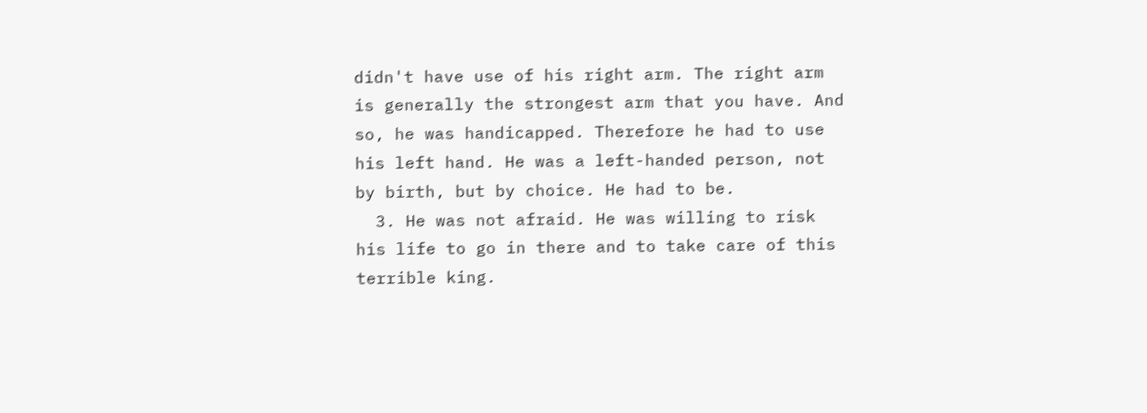didn't have use of his right arm. The right arm is generally the strongest arm that you have. And so, he was handicapped. Therefore he had to use his left hand. He was a left-handed person, not by birth, but by choice. He had to be.
  3. He was not afraid. He was willing to risk his life to go in there and to take care of this terrible king.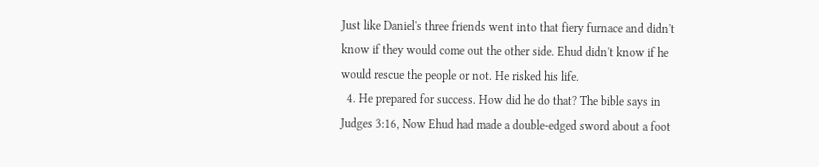Just like Daniel's three friends went into that fiery furnace and didn't know if they would come out the other side. Ehud didn't know if he would rescue the people or not. He risked his life.
  4. He prepared for success. How did he do that? The bible says in Judges 3:16, Now Ehud had made a double-edged sword about a foot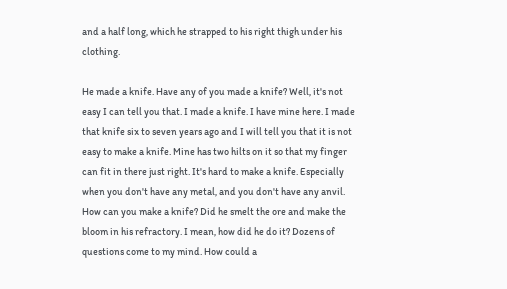and a half long, which he strapped to his right thigh under his clothing.

He made a knife. Have any of you made a knife? Well, it's not easy I can tell you that. I made a knife. I have mine here. I made that knife six to seven years ago and I will tell you that it is not easy to make a knife. Mine has two hilts on it so that my finger can fit in there just right. It's hard to make a knife. Especially when you don't have any metal, and you don't have any anvil. How can you make a knife? Did he smelt the ore and make the bloom in his refractory. I mean, how did he do it? Dozens of questions come to my mind. How could a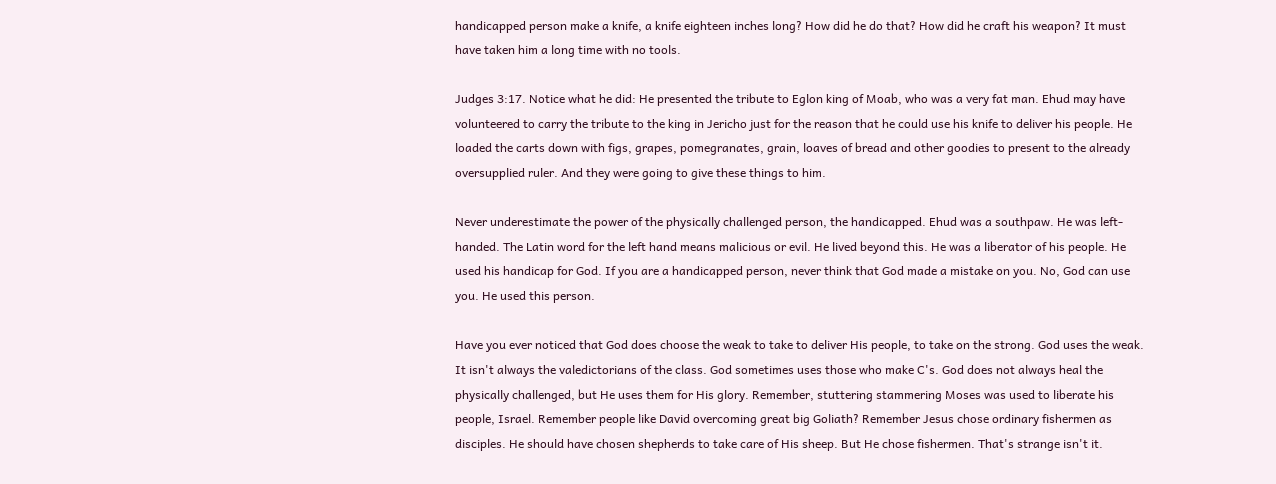handicapped person make a knife, a knife eighteen inches long? How did he do that? How did he craft his weapon? It must have taken him a long time with no tools.

Judges 3:17. Notice what he did: He presented the tribute to Eglon king of Moab, who was a very fat man. Ehud may have volunteered to carry the tribute to the king in Jericho just for the reason that he could use his knife to deliver his people. He loaded the carts down with figs, grapes, pomegranates, grain, loaves of bread and other goodies to present to the already oversupplied ruler. And they were going to give these things to him.

Never underestimate the power of the physically challenged person, the handicapped. Ehud was a southpaw. He was left-handed. The Latin word for the left hand means malicious or evil. He lived beyond this. He was a liberator of his people. He used his handicap for God. If you are a handicapped person, never think that God made a mistake on you. No, God can use you. He used this person.

Have you ever noticed that God does choose the weak to take to deliver His people, to take on the strong. God uses the weak. It isn't always the valedictorians of the class. God sometimes uses those who make C's. God does not always heal the physically challenged, but He uses them for His glory. Remember, stuttering stammering Moses was used to liberate his people, Israel. Remember people like David overcoming great big Goliath? Remember Jesus chose ordinary fishermen as disciples. He should have chosen shepherds to take care of His sheep. But He chose fishermen. That's strange isn't it.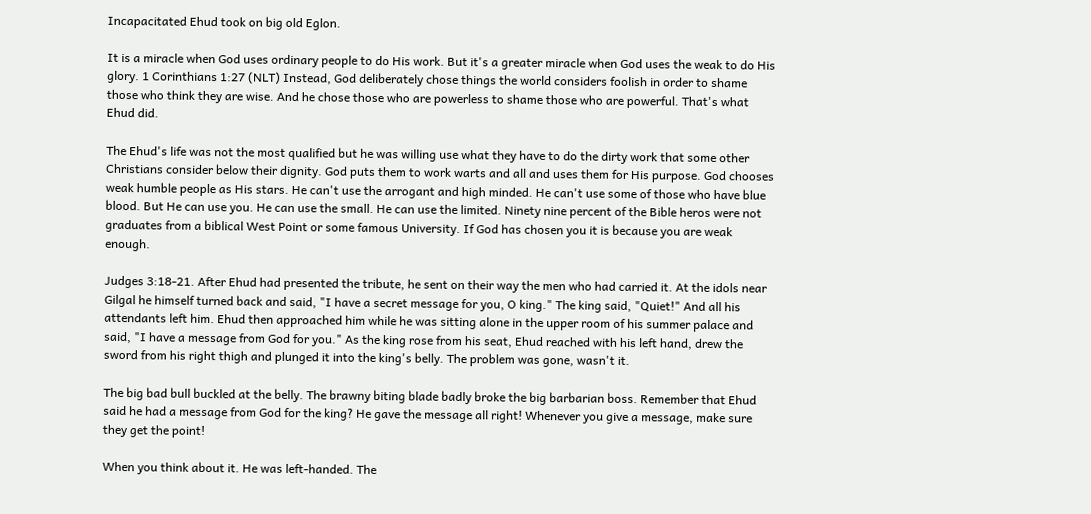Incapacitated Ehud took on big old Eglon.

It is a miracle when God uses ordinary people to do His work. But it's a greater miracle when God uses the weak to do His glory. 1 Corinthians 1:27 (NLT) Instead, God deliberately chose things the world considers foolish in order to shame those who think they are wise. And he chose those who are powerless to shame those who are powerful. That's what Ehud did.

The Ehud's life was not the most qualified but he was willing use what they have to do the dirty work that some other Christians consider below their dignity. God puts them to work warts and all and uses them for His purpose. God chooses weak humble people as His stars. He can't use the arrogant and high minded. He can't use some of those who have blue blood. But He can use you. He can use the small. He can use the limited. Ninety nine percent of the Bible heros were not graduates from a biblical West Point or some famous University. If God has chosen you it is because you are weak enough.

Judges 3:18-21. After Ehud had presented the tribute, he sent on their way the men who had carried it. At the idols near Gilgal he himself turned back and said, "I have a secret message for you, O king." The king said, "Quiet!" And all his attendants left him. Ehud then approached him while he was sitting alone in the upper room of his summer palace and said, "I have a message from God for you." As the king rose from his seat, Ehud reached with his left hand, drew the sword from his right thigh and plunged it into the king's belly. The problem was gone, wasn't it.

The big bad bull buckled at the belly. The brawny biting blade badly broke the big barbarian boss. Remember that Ehud said he had a message from God for the king? He gave the message all right! Whenever you give a message, make sure they get the point!

When you think about it. He was left-handed. The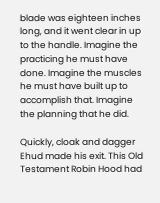blade was eighteen inches long, and it went clear in up to the handle. Imagine the practicing he must have done. Imagine the muscles he must have built up to accomplish that. Imagine the planning that he did.

Quickly, cloak and dagger Ehud made his exit. This Old Testament Robin Hood had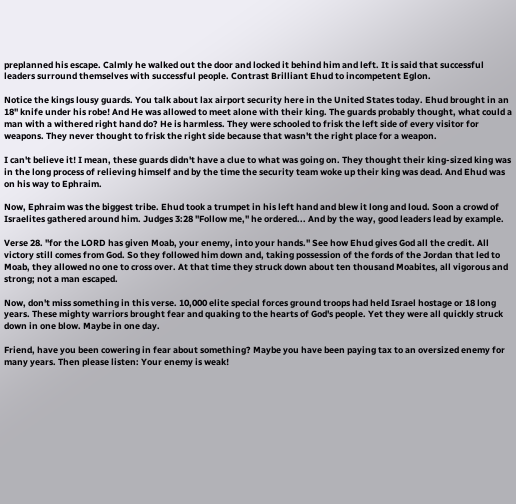preplanned his escape. Calmly he walked out the door and locked it behind him and left. It is said that successful leaders surround themselves with successful people. Contrast Brilliant Ehud to incompetent Eglon.

Notice the kings lousy guards. You talk about lax airport security here in the United States today. Ehud brought in an 18" knife under his robe! And He was allowed to meet alone with their king. The guards probably thought, what could a man with a withered right hand do? He is harmless. They were schooled to frisk the left side of every visitor for weapons. They never thought to frisk the right side because that wasn't the right place for a weapon.

I can't believe it! I mean, these guards didn't have a clue to what was going on. They thought their king-sized king was in the long process of relieving himself and by the time the security team woke up their king was dead. And Ehud was on his way to Ephraim.

Now, Ephraim was the biggest tribe. Ehud took a trumpet in his left hand and blew it long and loud. Soon a crowd of Israelites gathered around him. Judges 3:28 "Follow me," he ordered... And by the way, good leaders lead by example.

Verse 28. "for the LORD has given Moab, your enemy, into your hands." See how Ehud gives God all the credit. All victory still comes from God. So they followed him down and, taking possession of the fords of the Jordan that led to Moab, they allowed no one to cross over. At that time they struck down about ten thousand Moabites, all vigorous and strong; not a man escaped.

Now, don't miss something in this verse. 10,000 elite special forces ground troops had held Israel hostage or 18 long years. These mighty warriors brought fear and quaking to the hearts of God's people. Yet they were all quickly struck down in one blow. Maybe in one day.

Friend, have you been cowering in fear about something? Maybe you have been paying tax to an oversized enemy for many years. Then please listen: Your enemy is weak!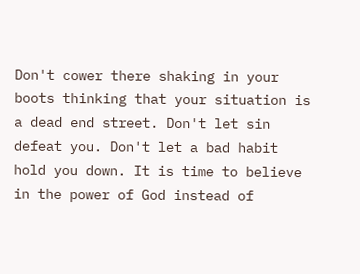Don't cower there shaking in your boots thinking that your situation is a dead end street. Don't let sin defeat you. Don't let a bad habit hold you down. It is time to believe in the power of God instead of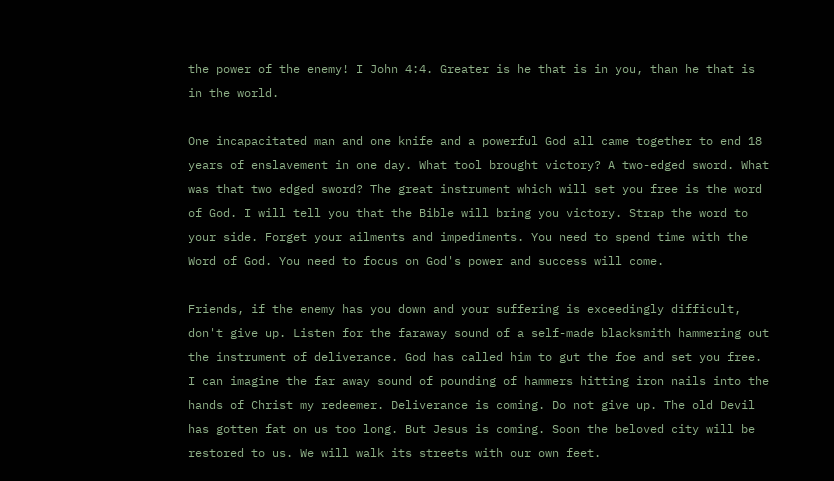the power of the enemy! I John 4:4. Greater is he that is in you, than he that is in the world.

One incapacitated man and one knife and a powerful God all came together to end 18 years of enslavement in one day. What tool brought victory? A two-edged sword. What was that two edged sword? The great instrument which will set you free is the word of God. I will tell you that the Bible will bring you victory. Strap the word to your side. Forget your ailments and impediments. You need to spend time with the Word of God. You need to focus on God's power and success will come.

Friends, if the enemy has you down and your suffering is exceedingly difficult, don't give up. Listen for the faraway sound of a self-made blacksmith hammering out the instrument of deliverance. God has called him to gut the foe and set you free. I can imagine the far away sound of pounding of hammers hitting iron nails into the hands of Christ my redeemer. Deliverance is coming. Do not give up. The old Devil has gotten fat on us too long. But Jesus is coming. Soon the beloved city will be restored to us. We will walk its streets with our own feet.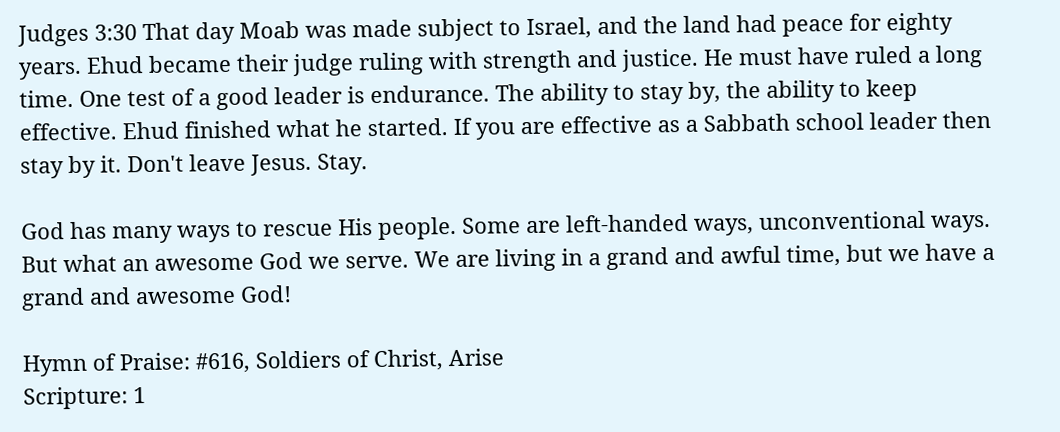Judges 3:30 That day Moab was made subject to Israel, and the land had peace for eighty years. Ehud became their judge ruling with strength and justice. He must have ruled a long time. One test of a good leader is endurance. The ability to stay by, the ability to keep effective. Ehud finished what he started. If you are effective as a Sabbath school leader then stay by it. Don't leave Jesus. Stay.

God has many ways to rescue His people. Some are left-handed ways, unconventional ways. But what an awesome God we serve. We are living in a grand and awful time, but we have a grand and awesome God!

Hymn of Praise: #616, Soldiers of Christ, Arise
Scripture: 1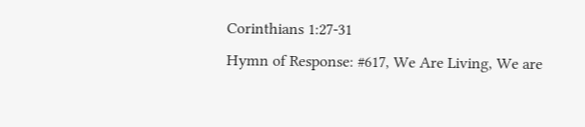Corinthians 1:27-31
Hymn of Response: #617, We Are Living, We are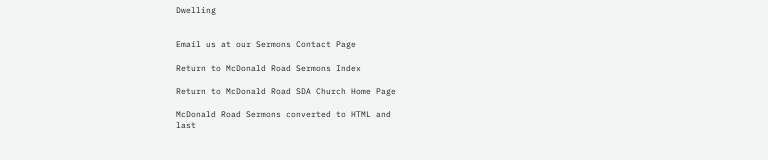Dwelling


Email us at our Sermons Contact Page

Return to McDonald Road Sermons Index

Return to McDonald Road SDA Church Home Page

McDonald Road Sermons converted to HTML and
last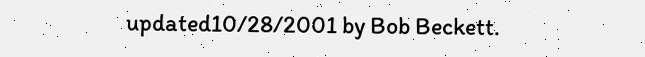updated10/28/2001 by Bob Beckett.